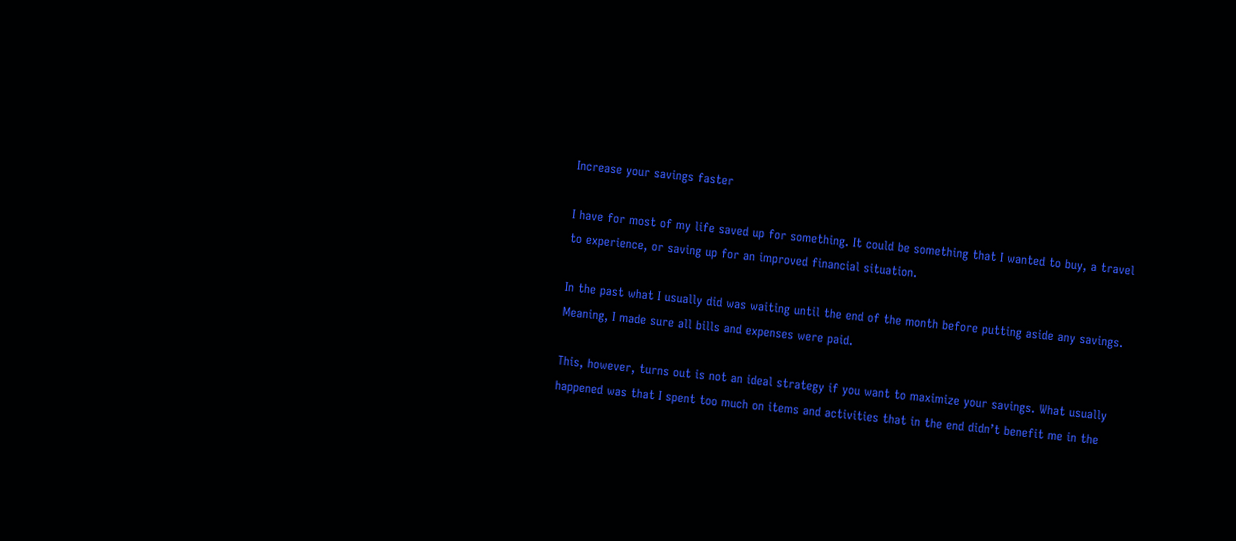Increase your savings faster

I have for most of my life saved up for something. It could be something that I wanted to buy, a travel to experience, or saving up for an improved financial situation.

In the past what I usually did was waiting until the end of the month before putting aside any savings. Meaning, I made sure all bills and expenses were paid.

This, however, turns out is not an ideal strategy if you want to maximize your savings. What usually happened was that I spent too much on items and activities that in the end didn’t benefit me in the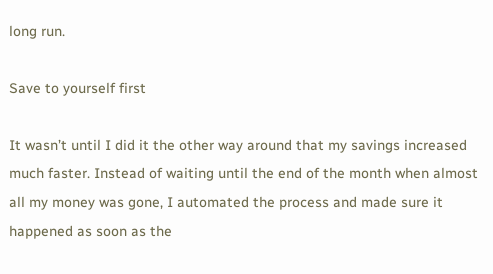long run.

Save to yourself first

It wasn’t until I did it the other way around that my savings increased much faster. Instead of waiting until the end of the month when almost all my money was gone, I automated the process and made sure it happened as soon as the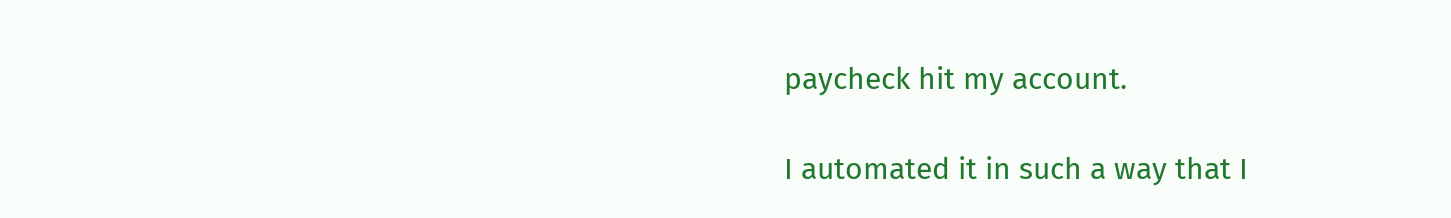paycheck hit my account.

I automated it in such a way that I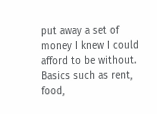put away a set of money I knew I could afford to be without. Basics such as rent, food,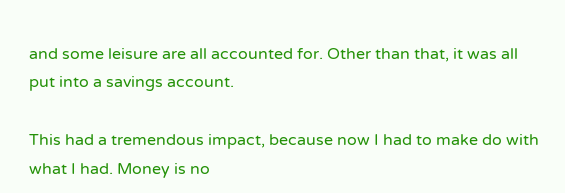and some leisure are all accounted for. Other than that, it was all put into a savings account.

This had a tremendous impact, because now I had to make do with what I had. Money is no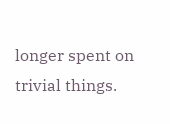longer spent on trivial things.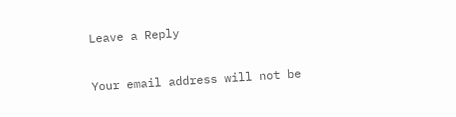Leave a Reply

Your email address will not be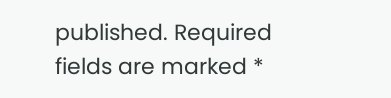published. Required fields are marked *